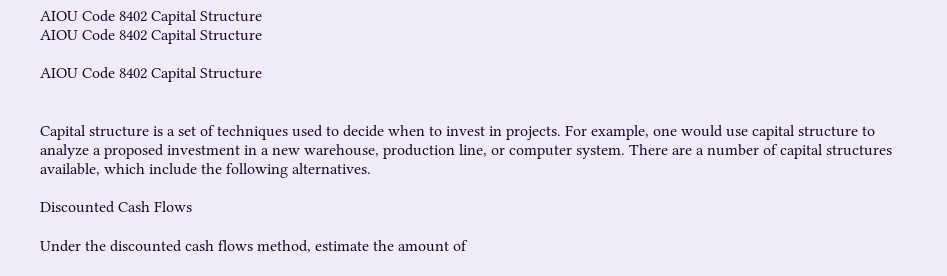AIOU Code 8402 Capital Structure
AIOU Code 8402 Capital Structure

AIOU Code 8402 Capital Structure


Capital structure is a set of techniques used to decide when to invest in projects. For example, one would use capital structure to analyze a proposed investment in a new warehouse, production line, or computer system. There are a number of capital structures available, which include the following alternatives.

Discounted Cash Flows

Under the discounted cash flows method, estimate the amount of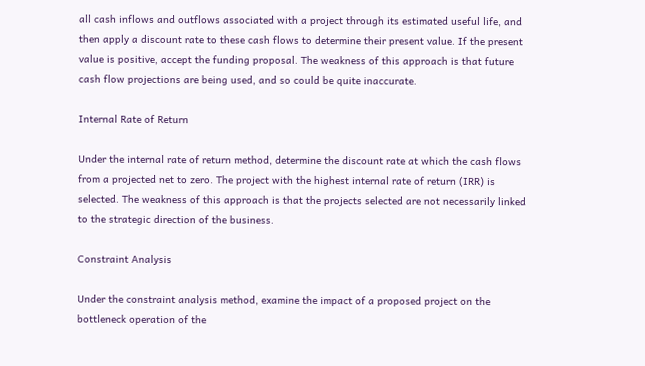all cash inflows and outflows associated with a project through its estimated useful life, and then apply a discount rate to these cash flows to determine their present value. If the present value is positive, accept the funding proposal. The weakness of this approach is that future cash flow projections are being used, and so could be quite inaccurate.

Internal Rate of Return

Under the internal rate of return method, determine the discount rate at which the cash flows from a projected net to zero. The project with the highest internal rate of return (IRR) is selected. The weakness of this approach is that the projects selected are not necessarily linked to the strategic direction of the business.

Constraint Analysis

Under the constraint analysis method, examine the impact of a proposed project on the bottleneck operation of the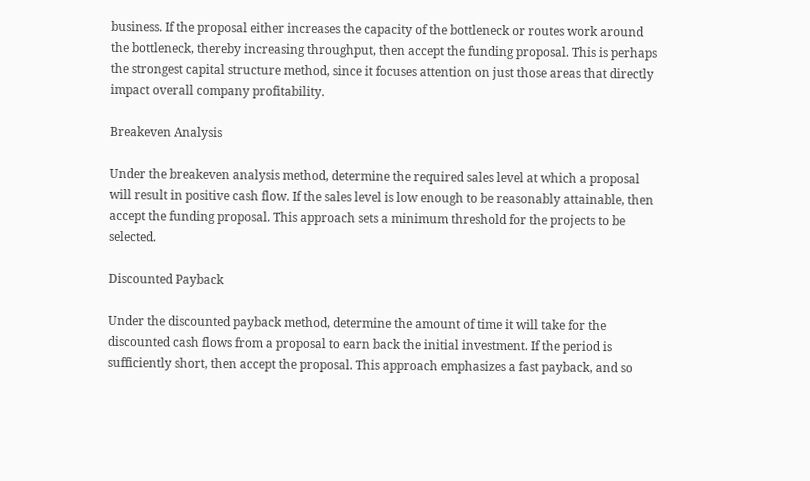business. If the proposal either increases the capacity of the bottleneck or routes work around the bottleneck, thereby increasing throughput, then accept the funding proposal. This is perhaps the strongest capital structure method, since it focuses attention on just those areas that directly impact overall company profitability.

Breakeven Analysis

Under the breakeven analysis method, determine the required sales level at which a proposal will result in positive cash flow. If the sales level is low enough to be reasonably attainable, then accept the funding proposal. This approach sets a minimum threshold for the projects to be selected.

Discounted Payback

Under the discounted payback method, determine the amount of time it will take for the discounted cash flows from a proposal to earn back the initial investment. If the period is sufficiently short, then accept the proposal. This approach emphasizes a fast payback, and so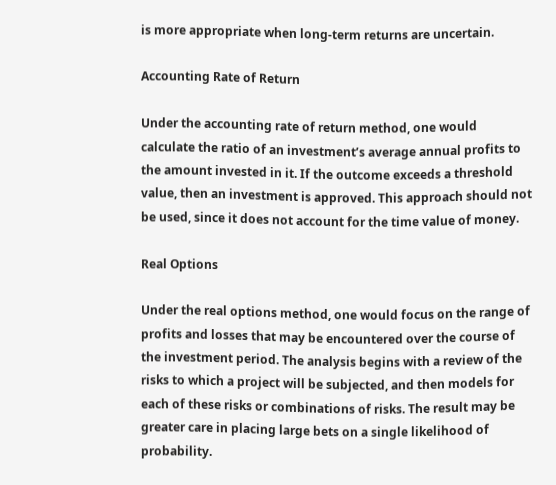is more appropriate when long-term returns are uncertain.

Accounting Rate of Return

Under the accounting rate of return method, one would calculate the ratio of an investment’s average annual profits to the amount invested in it. If the outcome exceeds a threshold value, then an investment is approved. This approach should not be used, since it does not account for the time value of money.

Real Options

Under the real options method, one would focus on the range of profits and losses that may be encountered over the course of the investment period. The analysis begins with a review of the risks to which a project will be subjected, and then models for each of these risks or combinations of risks. The result may be greater care in placing large bets on a single likelihood of probability.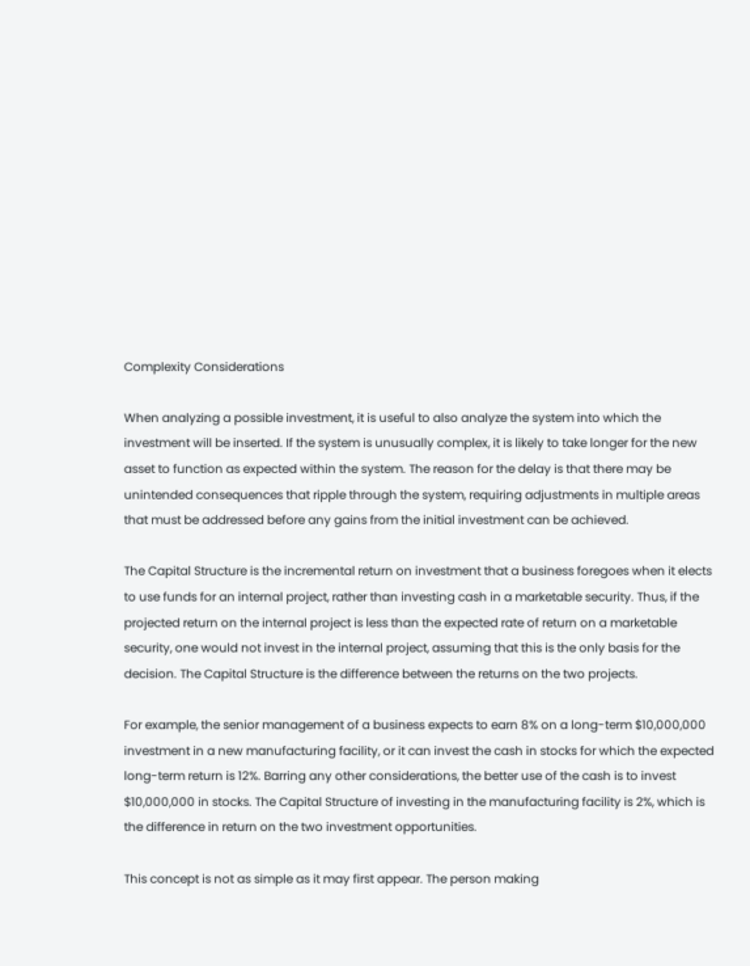Complexity Considerations

When analyzing a possible investment, it is useful to also analyze the system into which the investment will be inserted. If the system is unusually complex, it is likely to take longer for the new asset to function as expected within the system. The reason for the delay is that there may be unintended consequences that ripple through the system, requiring adjustments in multiple areas that must be addressed before any gains from the initial investment can be achieved.

The Capital Structure is the incremental return on investment that a business foregoes when it elects to use funds for an internal project, rather than investing cash in a marketable security. Thus, if the projected return on the internal project is less than the expected rate of return on a marketable security, one would not invest in the internal project, assuming that this is the only basis for the decision. The Capital Structure is the difference between the returns on the two projects.

For example, the senior management of a business expects to earn 8% on a long-term $10,000,000 investment in a new manufacturing facility, or it can invest the cash in stocks for which the expected long-term return is 12%. Barring any other considerations, the better use of the cash is to invest $10,000,000 in stocks. The Capital Structure of investing in the manufacturing facility is 2%, which is the difference in return on the two investment opportunities.

This concept is not as simple as it may first appear. The person making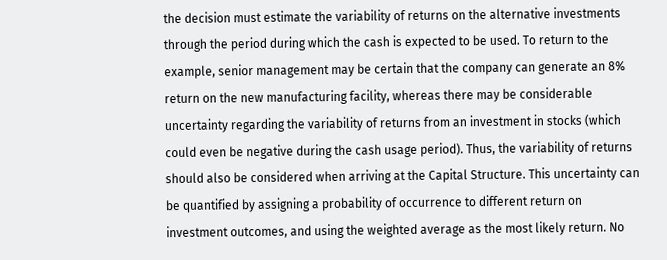the decision must estimate the variability of returns on the alternative investments through the period during which the cash is expected to be used. To return to the example, senior management may be certain that the company can generate an 8% return on the new manufacturing facility, whereas there may be considerable uncertainty regarding the variability of returns from an investment in stocks (which could even be negative during the cash usage period). Thus, the variability of returns should also be considered when arriving at the Capital Structure. This uncertainty can be quantified by assigning a probability of occurrence to different return on investment outcomes, and using the weighted average as the most likely return. No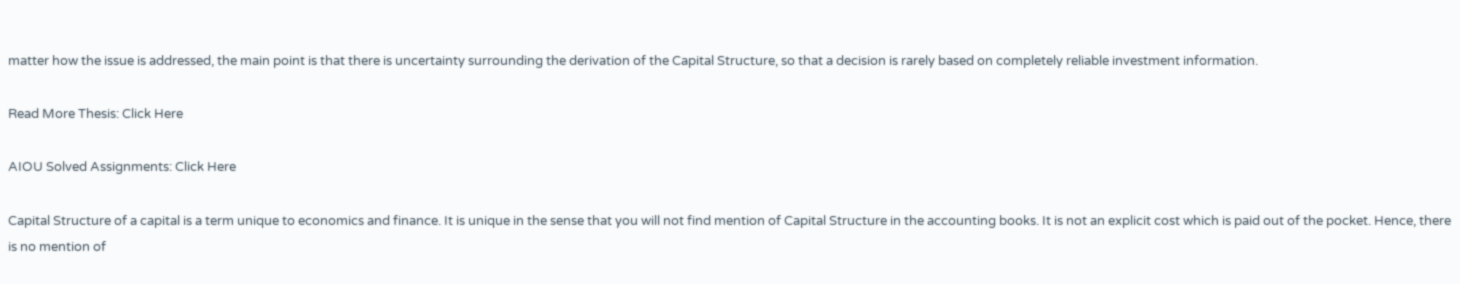matter how the issue is addressed, the main point is that there is uncertainty surrounding the derivation of the Capital Structure, so that a decision is rarely based on completely reliable investment information.

Read More Thesis: Click Here

AIOU Solved Assignments: Click Here

Capital Structure of a capital is a term unique to economics and finance. It is unique in the sense that you will not find mention of Capital Structure in the accounting books. It is not an explicit cost which is paid out of the pocket. Hence, there is no mention of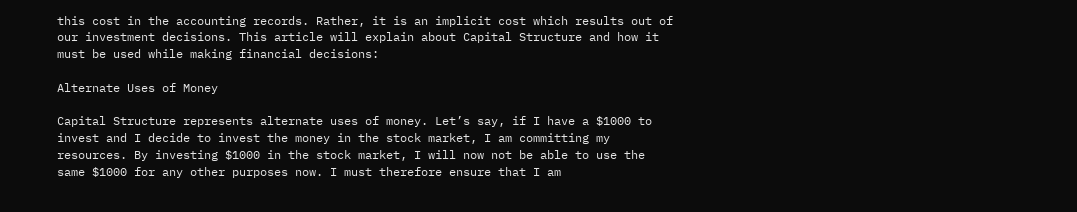this cost in the accounting records. Rather, it is an implicit cost which results out of our investment decisions. This article will explain about Capital Structure and how it must be used while making financial decisions:

Alternate Uses of Money

Capital Structure represents alternate uses of money. Let’s say, if I have a $1000 to invest and I decide to invest the money in the stock market, I am committing my resources. By investing $1000 in the stock market, I will now not be able to use the same $1000 for any other purposes now. I must therefore ensure that I am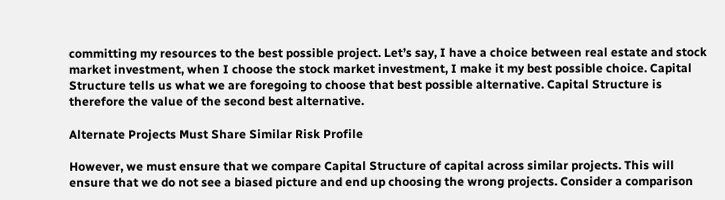committing my resources to the best possible project. Let’s say, I have a choice between real estate and stock market investment, when I choose the stock market investment, I make it my best possible choice. Capital Structure tells us what we are foregoing to choose that best possible alternative. Capital Structure is therefore the value of the second best alternative.

Alternate Projects Must Share Similar Risk Profile

However, we must ensure that we compare Capital Structure of capital across similar projects. This will ensure that we do not see a biased picture and end up choosing the wrong projects. Consider a comparison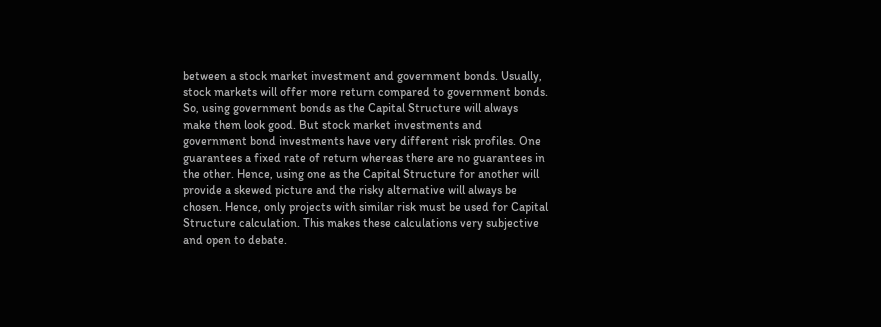between a stock market investment and government bonds. Usually, stock markets will offer more return compared to government bonds. So, using government bonds as the Capital Structure will always make them look good. But stock market investments and government bond investments have very different risk profiles. One guarantees a fixed rate of return whereas there are no guarantees in the other. Hence, using one as the Capital Structure for another will provide a skewed picture and the risky alternative will always be chosen. Hence, only projects with similar risk must be used for Capital Structure calculation. This makes these calculations very subjective and open to debate.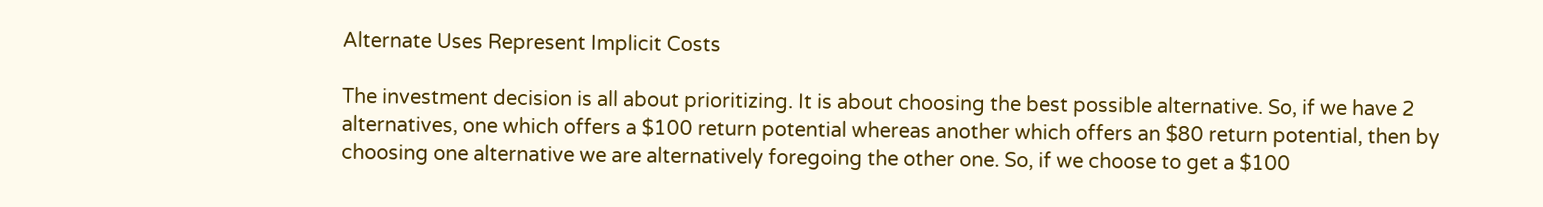Alternate Uses Represent Implicit Costs

The investment decision is all about prioritizing. It is about choosing the best possible alternative. So, if we have 2 alternatives, one which offers a $100 return potential whereas another which offers an $80 return potential, then by choosing one alternative we are alternatively foregoing the other one. So, if we choose to get a $100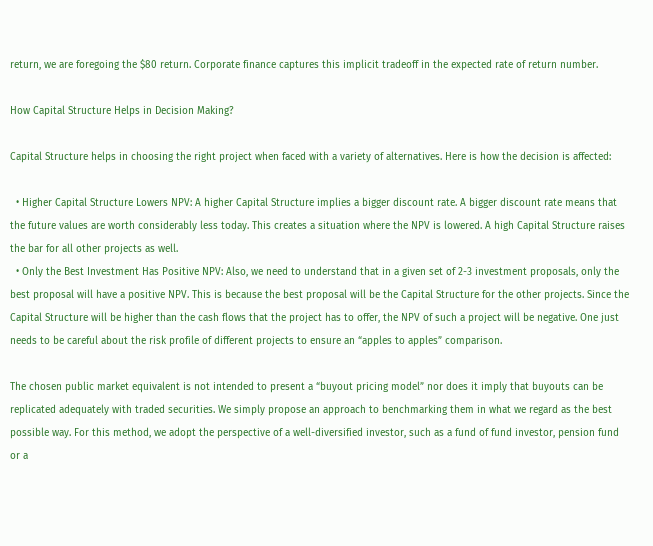return, we are foregoing the $80 return. Corporate finance captures this implicit tradeoff in the expected rate of return number.

How Capital Structure Helps in Decision Making?

Capital Structure helps in choosing the right project when faced with a variety of alternatives. Here is how the decision is affected:

  • Higher Capital Structure Lowers NPV: A higher Capital Structure implies a bigger discount rate. A bigger discount rate means that the future values are worth considerably less today. This creates a situation where the NPV is lowered. A high Capital Structure raises the bar for all other projects as well.
  • Only the Best Investment Has Positive NPV: Also, we need to understand that in a given set of 2-3 investment proposals, only the best proposal will have a positive NPV. This is because the best proposal will be the Capital Structure for the other projects. Since the Capital Structure will be higher than the cash flows that the project has to offer, the NPV of such a project will be negative. One just needs to be careful about the risk profile of different projects to ensure an “apples to apples” comparison.

The chosen public market equivalent is not intended to present a “buyout pricing model” nor does it imply that buyouts can be replicated adequately with traded securities. We simply propose an approach to benchmarking them in what we regard as the best possible way. For this method, we adopt the perspective of a well-diversified investor, such as a fund of fund investor, pension fund or a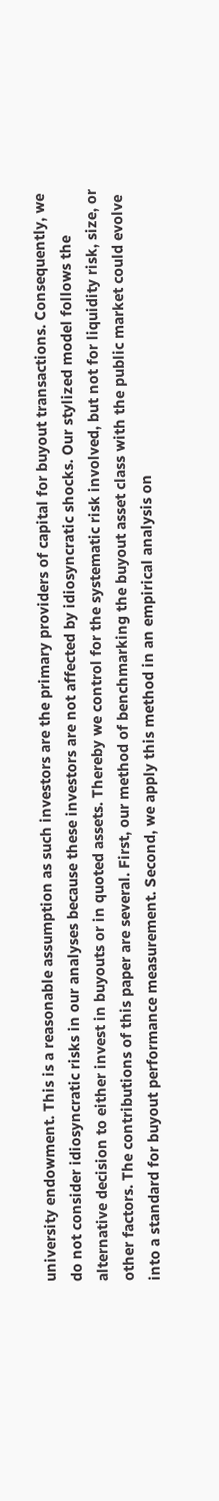university endowment. This is a reasonable assumption as such investors are the primary providers of capital for buyout transactions. Consequently, we do not consider idiosyncratic risks in our analyses because these investors are not affected by idiosyncratic shocks. Our stylized model follows the alternative decision to either invest in buyouts or in quoted assets. Thereby we control for the systematic risk involved, but not for liquidity risk, size, or other factors. The contributions of this paper are several. First, our method of benchmarking the buyout asset class with the public market could evolve into a standard for buyout performance measurement. Second, we apply this method in an empirical analysis on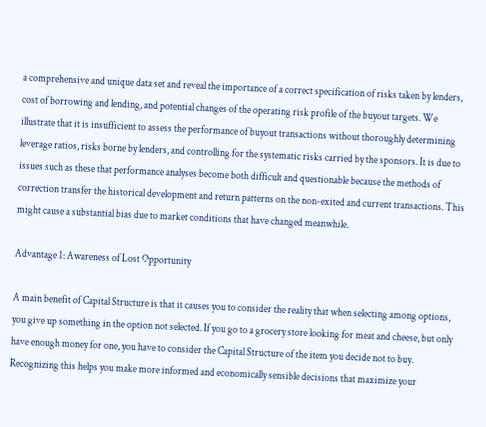a comprehensive and unique data set and reveal the importance of a correct specification of risks taken by lenders, cost of borrowing and lending, and potential changes of the operating risk profile of the buyout targets. We illustrate that it is insufficient to assess the performance of buyout transactions without thoroughly determining leverage ratios, risks borne by lenders, and controlling for the systematic risks carried by the sponsors. It is due to issues such as these that performance analyses become both difficult and questionable because the methods of correction transfer the historical development and return patterns on the non-exited and current transactions. This might cause a substantial bias due to market conditions that have changed meanwhile.

Advantage 1: Awareness of Lost Opportunity

A main benefit of Capital Structure is that it causes you to consider the reality that when selecting among options, you give up something in the option not selected. If you go to a grocery store looking for meat and cheese, but only have enough money for one, you have to consider the Capital Structure of the item you decide not to buy. Recognizing this helps you make more informed and economically sensible decisions that maximize your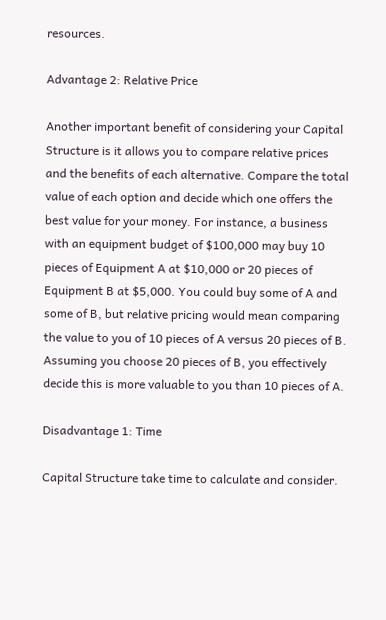resources.

Advantage 2: Relative Price

Another important benefit of considering your Capital Structure is it allows you to compare relative prices and the benefits of each alternative. Compare the total value of each option and decide which one offers the best value for your money. For instance, a business with an equipment budget of $100,000 may buy 10 pieces of Equipment A at $10,000 or 20 pieces of Equipment B at $5,000. You could buy some of A and some of B, but relative pricing would mean comparing the value to you of 10 pieces of A versus 20 pieces of B. Assuming you choose 20 pieces of B, you effectively decide this is more valuable to you than 10 pieces of A.

Disadvantage 1: Time

Capital Structure take time to calculate and consider.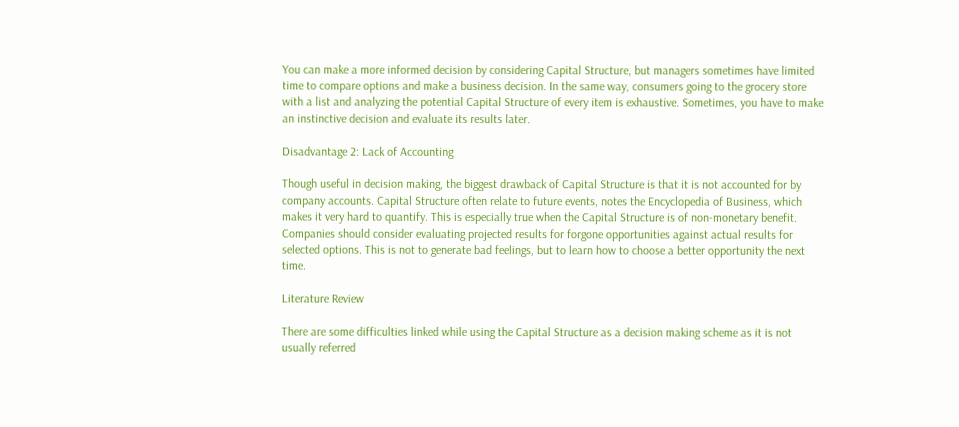You can make a more informed decision by considering Capital Structure, but managers sometimes have limited time to compare options and make a business decision. In the same way, consumers going to the grocery store with a list and analyzing the potential Capital Structure of every item is exhaustive. Sometimes, you have to make an instinctive decision and evaluate its results later.

Disadvantage 2: Lack of Accounting

Though useful in decision making, the biggest drawback of Capital Structure is that it is not accounted for by company accounts. Capital Structure often relate to future events, notes the Encyclopedia of Business, which makes it very hard to quantify. This is especially true when the Capital Structure is of non-monetary benefit. Companies should consider evaluating projected results for forgone opportunities against actual results for selected options. This is not to generate bad feelings, but to learn how to choose a better opportunity the next time.

Literature Review

There are some difficulties linked while using the Capital Structure as a decision making scheme as it is not usually referred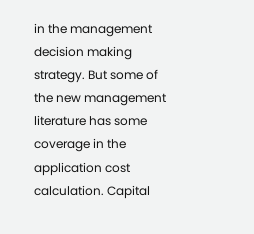in the management decision making strategy. But some of the new management literature has some coverage in the application cost calculation. Capital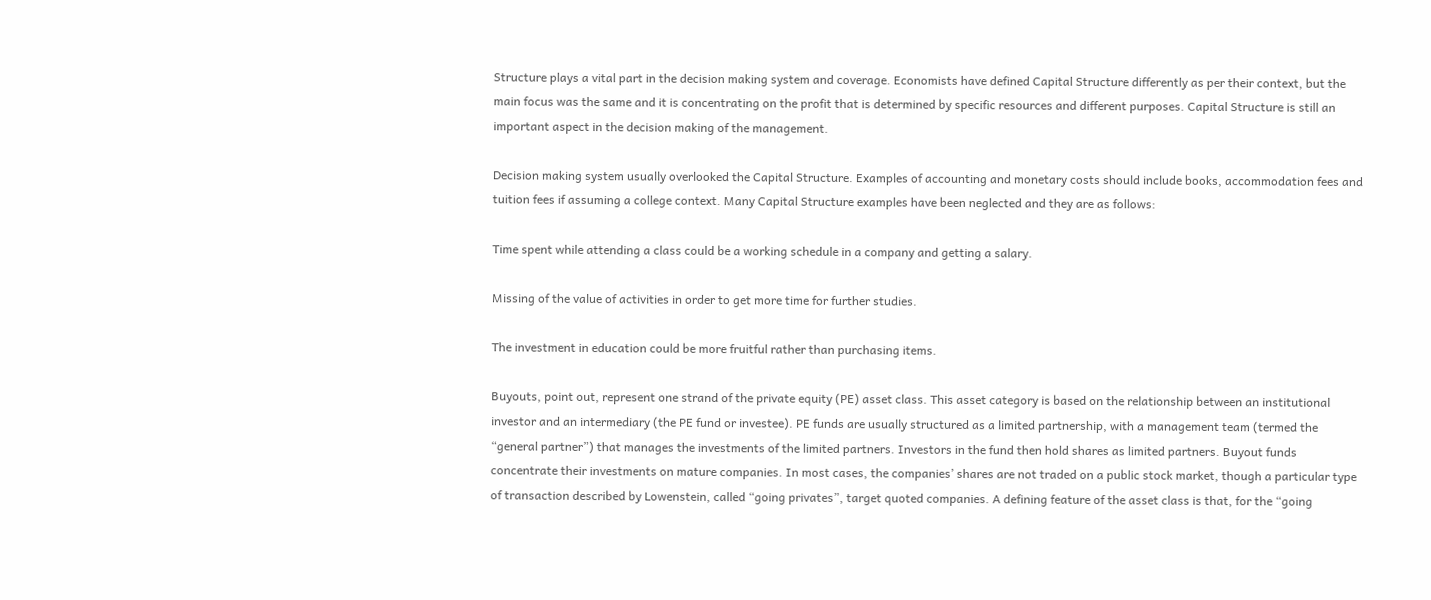Structure plays a vital part in the decision making system and coverage. Economists have defined Capital Structure differently as per their context, but the main focus was the same and it is concentrating on the profit that is determined by specific resources and different purposes. Capital Structure is still an important aspect in the decision making of the management.

Decision making system usually overlooked the Capital Structure. Examples of accounting and monetary costs should include books, accommodation fees and tuition fees if assuming a college context. Many Capital Structure examples have been neglected and they are as follows:

Time spent while attending a class could be a working schedule in a company and getting a salary.

Missing of the value of activities in order to get more time for further studies.

The investment in education could be more fruitful rather than purchasing items.

Buyouts, point out, represent one strand of the private equity (PE) asset class. This asset category is based on the relationship between an institutional investor and an intermediary (the PE fund or investee). PE funds are usually structured as a limited partnership, with a management team (termed the “general partner”) that manages the investments of the limited partners. Investors in the fund then hold shares as limited partners. Buyout funds concentrate their investments on mature companies. In most cases, the companies’ shares are not traded on a public stock market, though a particular type of transaction described by Lowenstein, called “going privates”, target quoted companies. A defining feature of the asset class is that, for the “going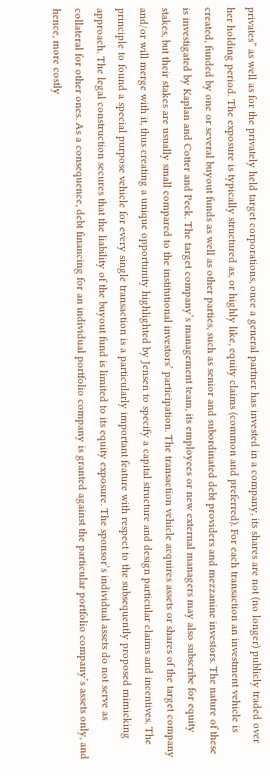privates” as well as for the privately held target corporations, once a general partner has invested in a company, its shares are not (no longer) publicly traded over her holding period. The exposure is typically structured as, or highly like, equity claims (common and preferred). For each transaction an investment vehicle is created, funded by one or several buyout funds as well as other parties, such as senior and subordinated debt providers and mezzanine investors. The nature of these is investigated by Kaplan and Cotter and Peck. The target company’s management team, its employees or new external managers may also subscribe for equity stakes, but their stakes are usually small compared to the institutional investors’ participation. The transaction vehicle acquires assets or shares of the target company and/or will merge with it, thus creating a unique opportunity highlighted by Jensen to specify a capital structure and design particular claims and incentives. The principle to found a special purpose vehicle for every single transaction is a particularly important feature with respect to the subsequently proposed mimicking approach. The legal construction secures that the liability of the buyout fund is limited to its equity exposure. The sponsor’s individual assets do not serve as collateral for other ones. As a consequence, debt financing for an individual portfolio company is granted against the particular portfolio company’s assets only, and hence, more costly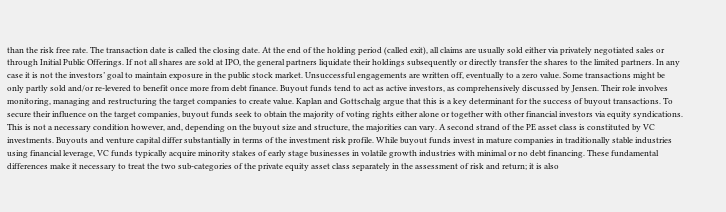than the risk free rate. The transaction date is called the closing date. At the end of the holding period (called exit), all claims are usually sold either via privately negotiated sales or through Initial Public Offerings. If not all shares are sold at IPO, the general partners liquidate their holdings subsequently or directly transfer the shares to the limited partners. In any case it is not the investors’ goal to maintain exposure in the public stock market. Unsuccessful engagements are written off, eventually to a zero value. Some transactions might be only partly sold and/or re-levered to benefit once more from debt finance. Buyout funds tend to act as active investors, as comprehensively discussed by Jensen. Their role involves monitoring, managing and restructuring the target companies to create value. Kaplan and Gottschalg argue that this is a key determinant for the success of buyout transactions. To secure their influence on the target companies, buyout funds seek to obtain the majority of voting rights either alone or together with other financial investors via equity syndications. This is not a necessary condition however, and, depending on the buyout size and structure, the majorities can vary. A second strand of the PE asset class is constituted by VC investments. Buyouts and venture capital differ substantially in terms of the investment risk profile. While buyout funds invest in mature companies in traditionally stable industries using financial leverage, VC funds typically acquire minority stakes of early stage businesses in volatile growth industries with minimal or no debt financing. These fundamental differences make it necessary to treat the two sub-categories of the private equity asset class separately in the assessment of risk and return; it is also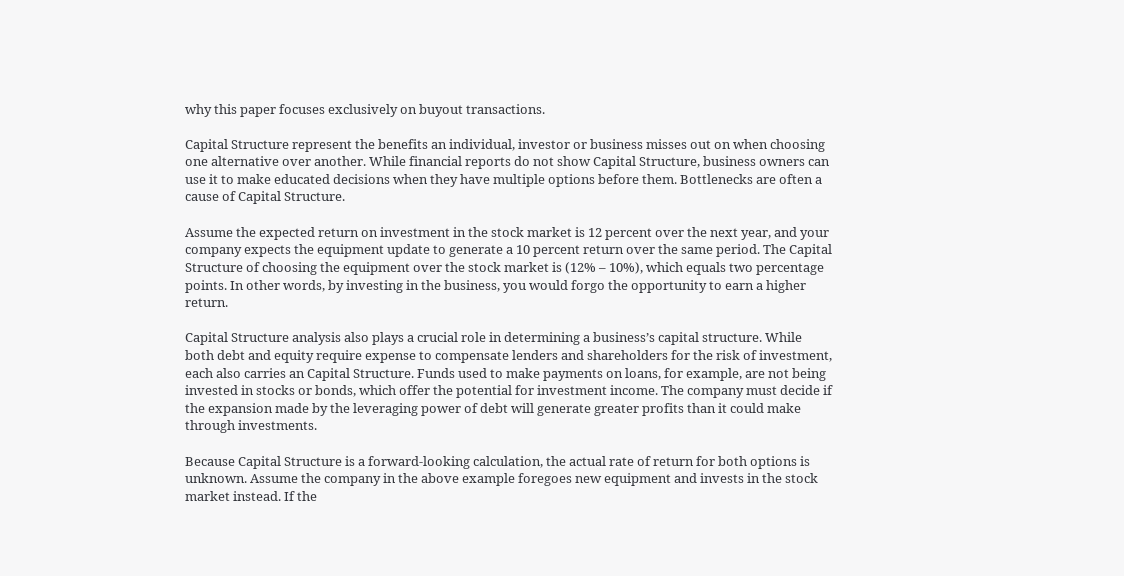why this paper focuses exclusively on buyout transactions.

Capital Structure represent the benefits an individual, investor or business misses out on when choosing one alternative over another. While financial reports do not show Capital Structure, business owners can use it to make educated decisions when they have multiple options before them. Bottlenecks are often a cause of Capital Structure.

Assume the expected return on investment in the stock market is 12 percent over the next year, and your company expects the equipment update to generate a 10 percent return over the same period. The Capital Structure of choosing the equipment over the stock market is (12% – 10%), which equals two percentage points. In other words, by investing in the business, you would forgo the opportunity to earn a higher return.

Capital Structure analysis also plays a crucial role in determining a business’s capital structure. While both debt and equity require expense to compensate lenders and shareholders for the risk of investment, each also carries an Capital Structure. Funds used to make payments on loans, for example, are not being invested in stocks or bonds, which offer the potential for investment income. The company must decide if the expansion made by the leveraging power of debt will generate greater profits than it could make through investments.

Because Capital Structure is a forward-looking calculation, the actual rate of return for both options is unknown. Assume the company in the above example foregoes new equipment and invests in the stock market instead. If the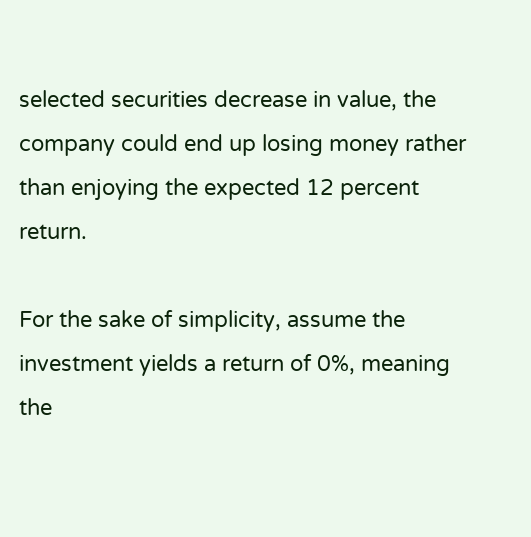selected securities decrease in value, the company could end up losing money rather than enjoying the expected 12 percent return.

For the sake of simplicity, assume the investment yields a return of 0%, meaning the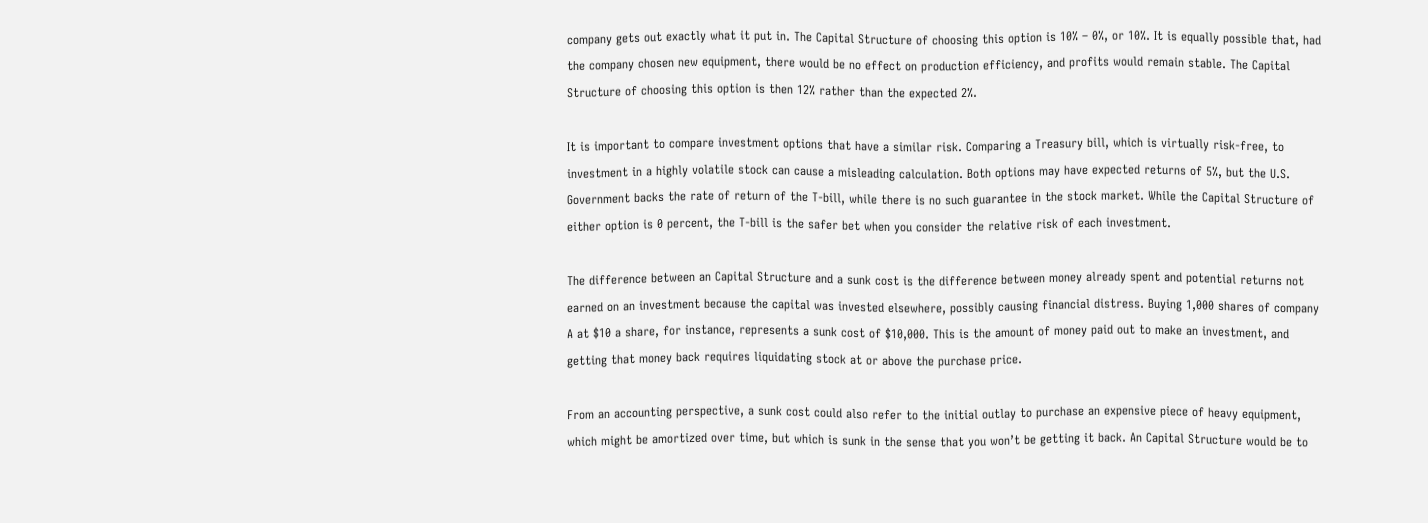company gets out exactly what it put in. The Capital Structure of choosing this option is 10% – 0%, or 10%. It is equally possible that, had the company chosen new equipment, there would be no effect on production efficiency, and profits would remain stable. The Capital Structure of choosing this option is then 12% rather than the expected 2%.

It is important to compare investment options that have a similar risk. Comparing a Treasury bill, which is virtually risk-free, to investment in a highly volatile stock can cause a misleading calculation. Both options may have expected returns of 5%, but the U.S. Government backs the rate of return of the T-bill, while there is no such guarantee in the stock market. While the Capital Structure of either option is 0 percent, the T-bill is the safer bet when you consider the relative risk of each investment.

The difference between an Capital Structure and a sunk cost is the difference between money already spent and potential returns not earned on an investment because the capital was invested elsewhere, possibly causing financial distress. Buying 1,000 shares of company A at $10 a share, for instance, represents a sunk cost of $10,000. This is the amount of money paid out to make an investment, and getting that money back requires liquidating stock at or above the purchase price.

From an accounting perspective, a sunk cost could also refer to the initial outlay to purchase an expensive piece of heavy equipment, which might be amortized over time, but which is sunk in the sense that you won’t be getting it back. An Capital Structure would be to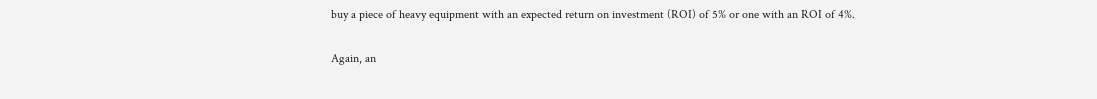buy a piece of heavy equipment with an expected return on investment (ROI) of 5% or one with an ROI of 4%.

Again, an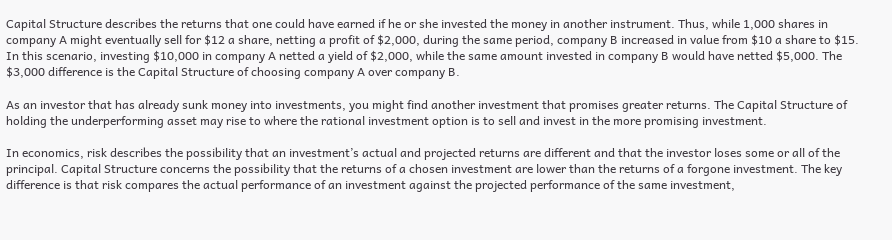Capital Structure describes the returns that one could have earned if he or she invested the money in another instrument. Thus, while 1,000 shares in company A might eventually sell for $12 a share, netting a profit of $2,000, during the same period, company B increased in value from $10 a share to $15. In this scenario, investing $10,000 in company A netted a yield of $2,000, while the same amount invested in company B would have netted $5,000. The $3,000 difference is the Capital Structure of choosing company A over company B.

As an investor that has already sunk money into investments, you might find another investment that promises greater returns. The Capital Structure of holding the underperforming asset may rise to where the rational investment option is to sell and invest in the more promising investment.

In economics, risk describes the possibility that an investment’s actual and projected returns are different and that the investor loses some or all of the principal. Capital Structure concerns the possibility that the returns of a chosen investment are lower than the returns of a forgone investment. The key difference is that risk compares the actual performance of an investment against the projected performance of the same investment,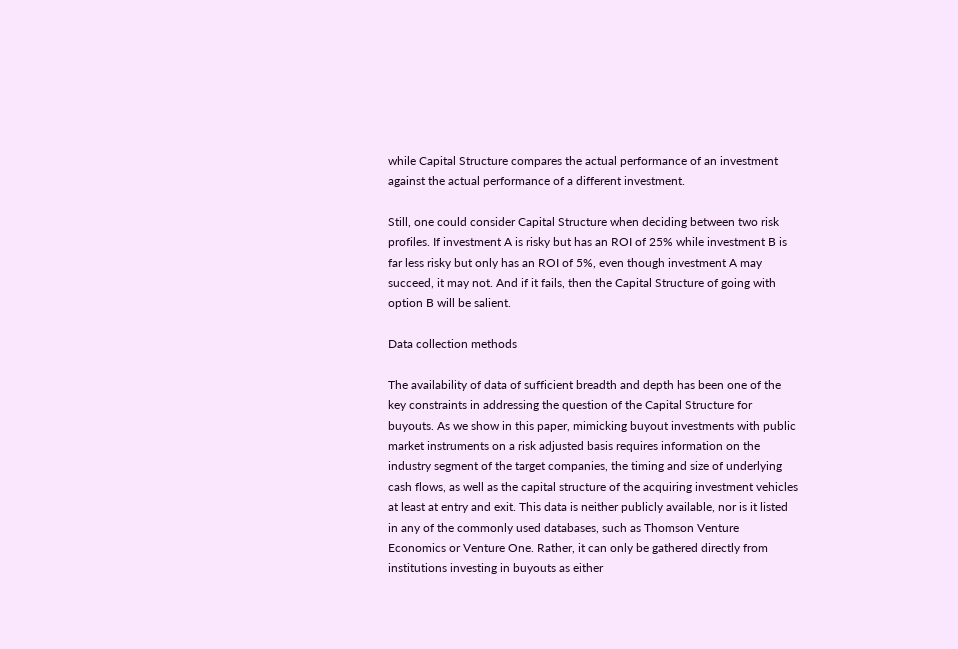while Capital Structure compares the actual performance of an investment against the actual performance of a different investment.

Still, one could consider Capital Structure when deciding between two risk profiles. If investment A is risky but has an ROI of 25% while investment B is far less risky but only has an ROI of 5%, even though investment A may succeed, it may not. And if it fails, then the Capital Structure of going with option B will be salient.

Data collection methods

The availability of data of sufficient breadth and depth has been one of the key constraints in addressing the question of the Capital Structure for buyouts. As we show in this paper, mimicking buyout investments with public market instruments on a risk adjusted basis requires information on the industry segment of the target companies, the timing and size of underlying cash flows, as well as the capital structure of the acquiring investment vehicles at least at entry and exit. This data is neither publicly available, nor is it listed in any of the commonly used databases, such as Thomson Venture Economics or Venture One. Rather, it can only be gathered directly from institutions investing in buyouts as either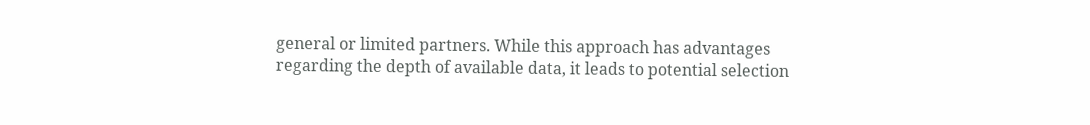general or limited partners. While this approach has advantages regarding the depth of available data, it leads to potential selection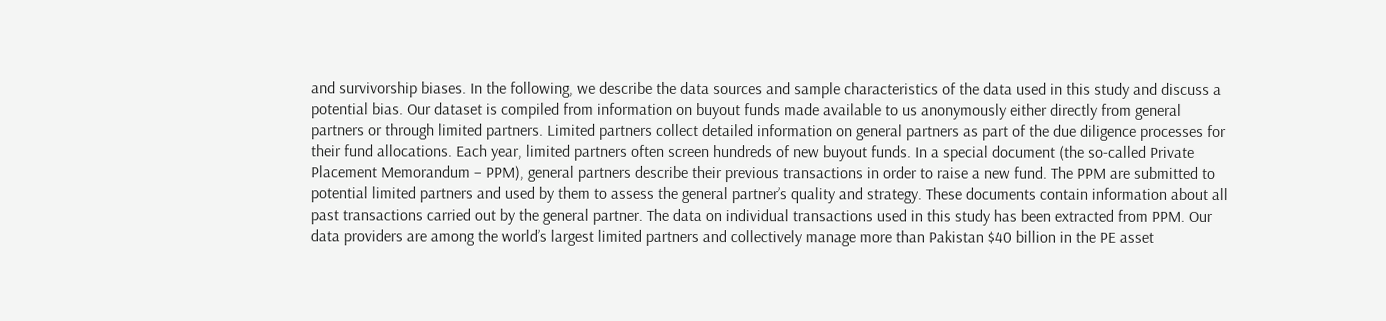and survivorship biases. In the following, we describe the data sources and sample characteristics of the data used in this study and discuss a potential bias. Our dataset is compiled from information on buyout funds made available to us anonymously either directly from general partners or through limited partners. Limited partners collect detailed information on general partners as part of the due diligence processes for their fund allocations. Each year, limited partners often screen hundreds of new buyout funds. In a special document (the so-called Private Placement Memorandum – PPM), general partners describe their previous transactions in order to raise a new fund. The PPM are submitted to potential limited partners and used by them to assess the general partner’s quality and strategy. These documents contain information about all past transactions carried out by the general partner. The data on individual transactions used in this study has been extracted from PPM. Our data providers are among the world’s largest limited partners and collectively manage more than Pakistan $40 billion in the PE asset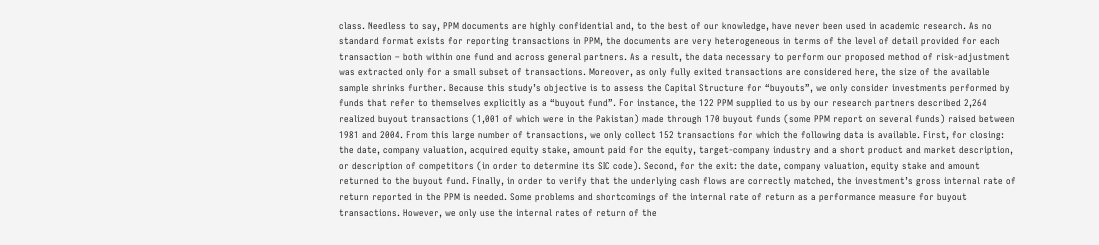class. Needless to say, PPM documents are highly confidential and, to the best of our knowledge, have never been used in academic research. As no standard format exists for reporting transactions in PPM, the documents are very heterogeneous in terms of the level of detail provided for each transaction – both within one fund and across general partners. As a result, the data necessary to perform our proposed method of risk-adjustment was extracted only for a small subset of transactions. Moreover, as only fully exited transactions are considered here, the size of the available sample shrinks further. Because this study’s objective is to assess the Capital Structure for “buyouts”, we only consider investments performed by funds that refer to themselves explicitly as a “buyout fund”. For instance, the 122 PPM supplied to us by our research partners described 2,264 realized buyout transactions (1,001 of which were in the Pakistan) made through 170 buyout funds (some PPM report on several funds) raised between 1981 and 2004. From this large number of transactions, we only collect 152 transactions for which the following data is available. First, for closing: the date, company valuation, acquired equity stake, amount paid for the equity, target-company industry and a short product and market description, or description of competitors (in order to determine its SIC code). Second, for the exit: the date, company valuation, equity stake and amount returned to the buyout fund. Finally, in order to verify that the underlying cash flows are correctly matched, the investment’s gross internal rate of return reported in the PPM is needed. Some problems and shortcomings of the internal rate of return as a performance measure for buyout transactions. However, we only use the internal rates of return of the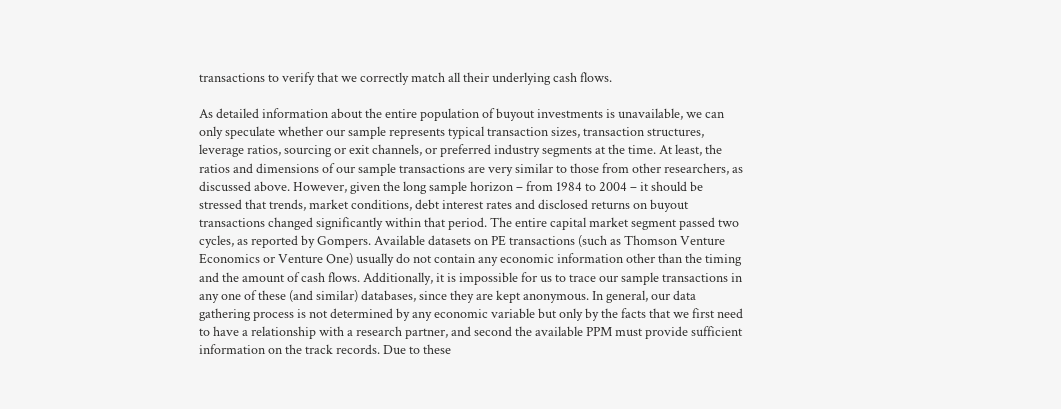transactions to verify that we correctly match all their underlying cash flows.

As detailed information about the entire population of buyout investments is unavailable, we can only speculate whether our sample represents typical transaction sizes, transaction structures, leverage ratios, sourcing or exit channels, or preferred industry segments at the time. At least, the ratios and dimensions of our sample transactions are very similar to those from other researchers, as discussed above. However, given the long sample horizon – from 1984 to 2004 – it should be stressed that trends, market conditions, debt interest rates and disclosed returns on buyout transactions changed significantly within that period. The entire capital market segment passed two cycles, as reported by Gompers. Available datasets on PE transactions (such as Thomson Venture Economics or Venture One) usually do not contain any economic information other than the timing and the amount of cash flows. Additionally, it is impossible for us to trace our sample transactions in any one of these (and similar) databases, since they are kept anonymous. In general, our data gathering process is not determined by any economic variable but only by the facts that we first need to have a relationship with a research partner, and second the available PPM must provide sufficient information on the track records. Due to these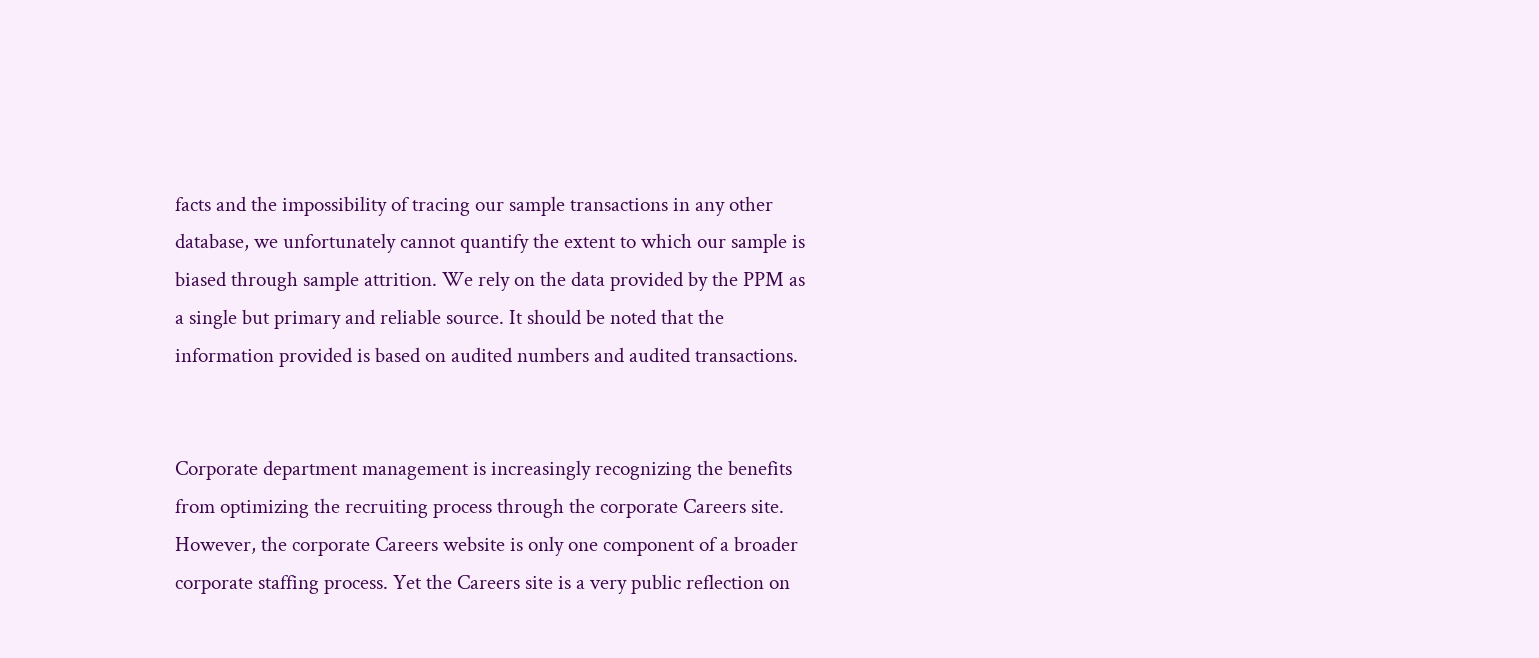facts and the impossibility of tracing our sample transactions in any other database, we unfortunately cannot quantify the extent to which our sample is biased through sample attrition. We rely on the data provided by the PPM as a single but primary and reliable source. It should be noted that the information provided is based on audited numbers and audited transactions.


Corporate department management is increasingly recognizing the benefits from optimizing the recruiting process through the corporate Careers site. However, the corporate Careers website is only one component of a broader corporate staffing process. Yet the Careers site is a very public reflection on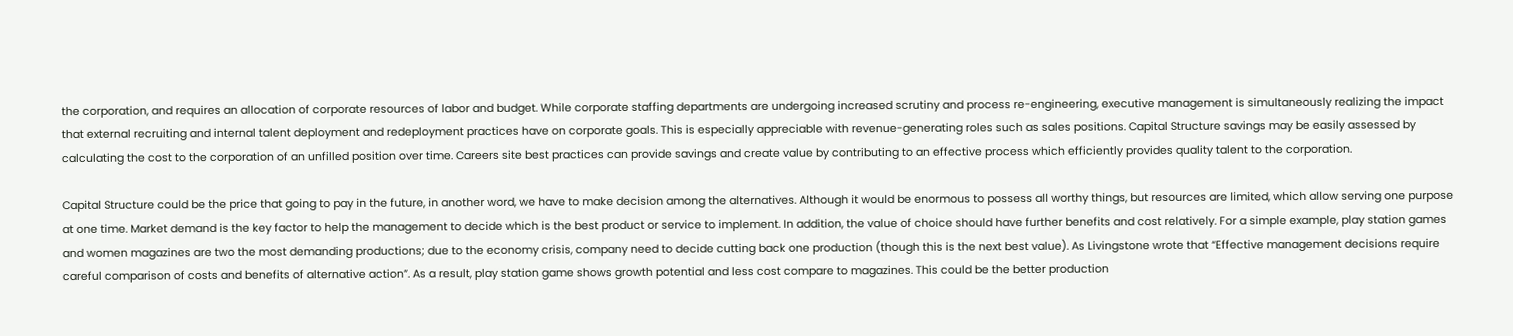the corporation, and requires an allocation of corporate resources of labor and budget. While corporate staffing departments are undergoing increased scrutiny and process re-engineering, executive management is simultaneously realizing the impact that external recruiting and internal talent deployment and redeployment practices have on corporate goals. This is especially appreciable with revenue-generating roles such as sales positions. Capital Structure savings may be easily assessed by calculating the cost to the corporation of an unfilled position over time. Careers site best practices can provide savings and create value by contributing to an effective process which efficiently provides quality talent to the corporation.

Capital Structure could be the price that going to pay in the future, in another word, we have to make decision among the alternatives. Although it would be enormous to possess all worthy things, but resources are limited, which allow serving one purpose at one time. Market demand is the key factor to help the management to decide which is the best product or service to implement. In addition, the value of choice should have further benefits and cost relatively. For a simple example, play station games and women magazines are two the most demanding productions; due to the economy crisis, company need to decide cutting back one production (though this is the next best value). As Livingstone wrote that “Effective management decisions require careful comparison of costs and benefits of alternative action”. As a result, play station game shows growth potential and less cost compare to magazines. This could be the better production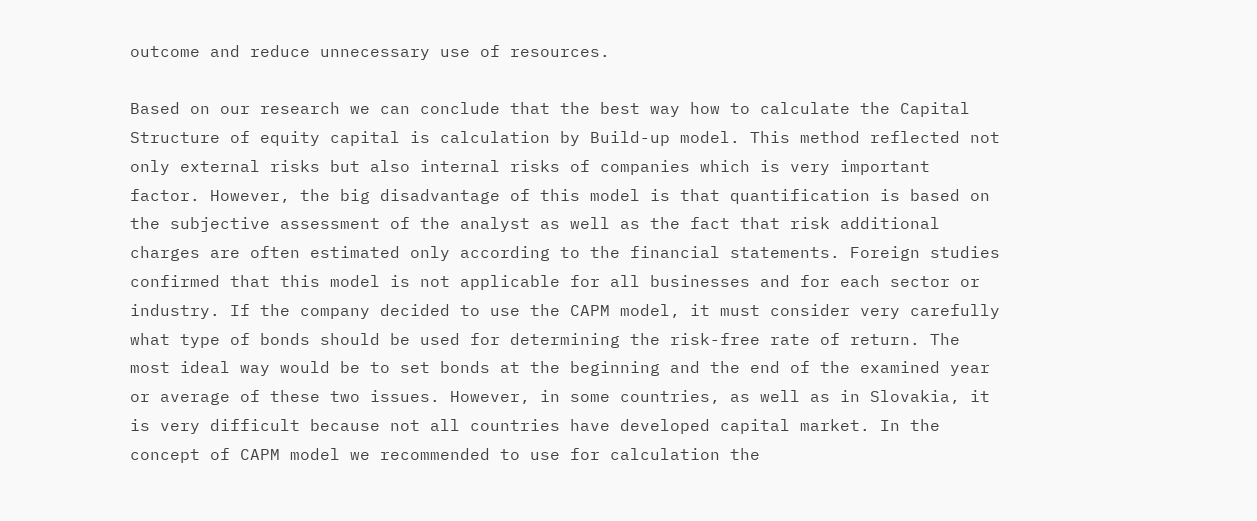outcome and reduce unnecessary use of resources.

Based on our research we can conclude that the best way how to calculate the Capital Structure of equity capital is calculation by Build-up model. This method reflected not only external risks but also internal risks of companies which is very important factor. However, the big disadvantage of this model is that quantification is based on the subjective assessment of the analyst as well as the fact that risk additional charges are often estimated only according to the financial statements. Foreign studies confirmed that this model is not applicable for all businesses and for each sector or industry. If the company decided to use the CAPM model, it must consider very carefully what type of bonds should be used for determining the risk-free rate of return. The most ideal way would be to set bonds at the beginning and the end of the examined year or average of these two issues. However, in some countries, as well as in Slovakia, it is very difficult because not all countries have developed capital market. In the concept of CAPM model we recommended to use for calculation the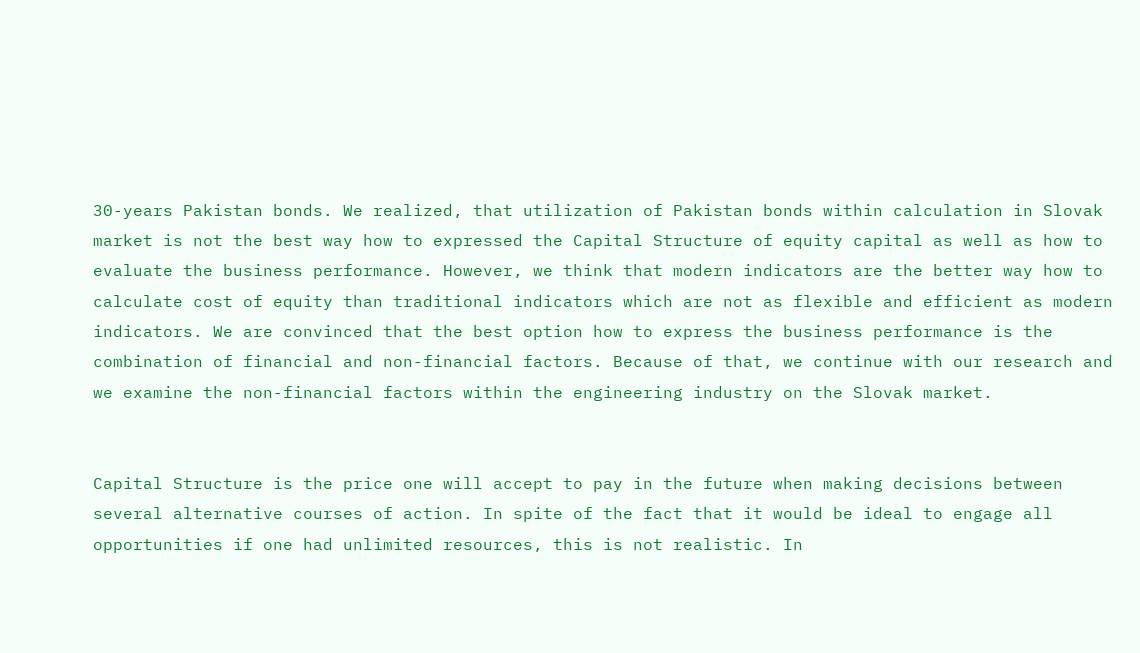30-years Pakistan bonds. We realized, that utilization of Pakistan bonds within calculation in Slovak market is not the best way how to expressed the Capital Structure of equity capital as well as how to evaluate the business performance. However, we think that modern indicators are the better way how to calculate cost of equity than traditional indicators which are not as flexible and efficient as modern indicators. We are convinced that the best option how to express the business performance is the combination of financial and non-financial factors. Because of that, we continue with our research and we examine the non-financial factors within the engineering industry on the Slovak market.


Capital Structure is the price one will accept to pay in the future when making decisions between several alternative courses of action. In spite of the fact that it would be ideal to engage all opportunities if one had unlimited resources, this is not realistic. In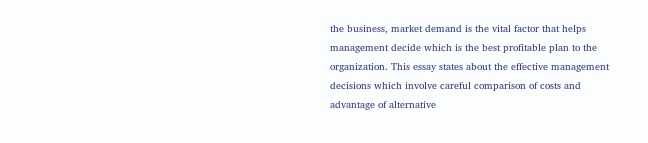the business, market demand is the vital factor that helps management decide which is the best profitable plan to the organization. This essay states about the effective management decisions which involve careful comparison of costs and advantage of alternative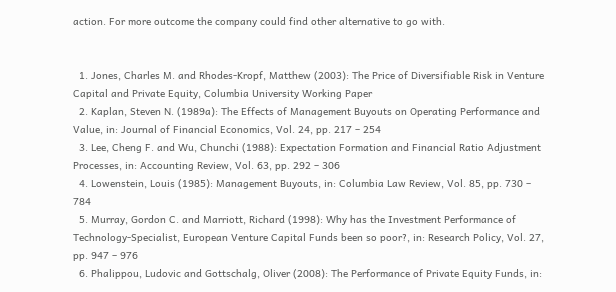action. For more outcome the company could find other alternative to go with.


  1. Jones, Charles M. and Rhodes-Kropf, Matthew (2003): The Price of Diversifiable Risk in Venture Capital and Private Equity, Columbia University Working Paper
  2. Kaplan, Steven N. (1989a): The Effects of Management Buyouts on Operating Performance and Value, in: Journal of Financial Economics, Vol. 24, pp. 217 – 254
  3. Lee, Cheng F. and Wu, Chunchi (1988): Expectation Formation and Financial Ratio Adjustment Processes, in: Accounting Review, Vol. 63, pp. 292 – 306
  4. Lowenstein, Louis (1985): Management Buyouts, in: Columbia Law Review, Vol. 85, pp. 730 – 784
  5. Murray, Gordon C. and Marriott, Richard (1998): Why has the Investment Performance of Technology-Specialist, European Venture Capital Funds been so poor?, in: Research Policy, Vol. 27, pp. 947 – 976
  6. Phalippou, Ludovic and Gottschalg, Oliver (2008): The Performance of Private Equity Funds, in: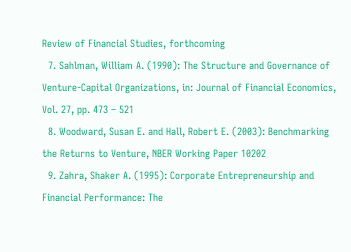Review of Financial Studies, forthcoming
  7. Sahlman, William A. (1990): The Structure and Governance of Venture-Capital Organizations, in: Journal of Financial Economics, Vol. 27, pp. 473 – 521
  8. Woodward, Susan E. and Hall, Robert E. (2003): Benchmarking the Returns to Venture, NBER Working Paper 10202
  9. Zahra, Shaker A. (1995): Corporate Entrepreneurship and Financial Performance: The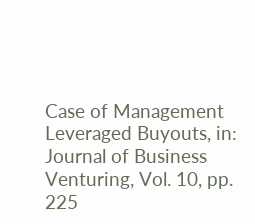Case of Management Leveraged Buyouts, in: Journal of Business Venturing, Vol. 10, pp. 225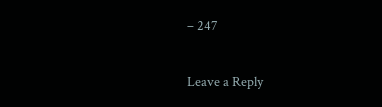– 247

Leave a Reply